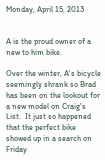Monday, April 15, 2013


A is the proud owner of a new to him bike.

Over the winter, A's bicycle seemingly shrank so Brad has been on the lookout for a new model on Craig's List.  It just so happened that the perfect bike showed up in a search on Friday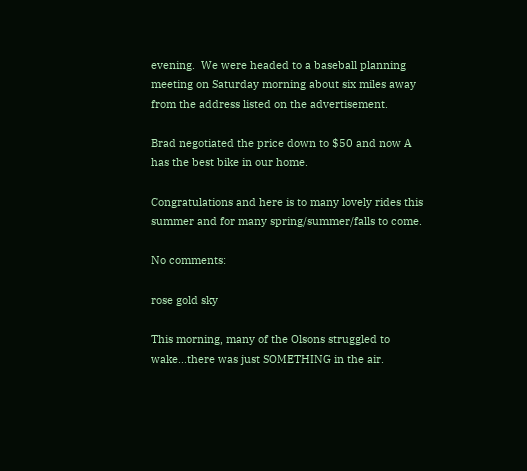evening.  We were headed to a baseball planning meeting on Saturday morning about six miles away from the address listed on the advertisement.

Brad negotiated the price down to $50 and now A has the best bike in our home.

Congratulations and here is to many lovely rides this summer and for many spring/summer/falls to come.

No comments:

rose gold sky

This morning, many of the Olsons struggled to wake...there was just SOMETHING in the air.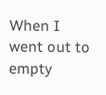When I went out to empty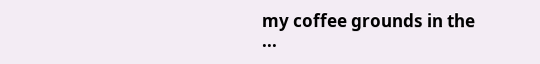my coffee grounds in the ...